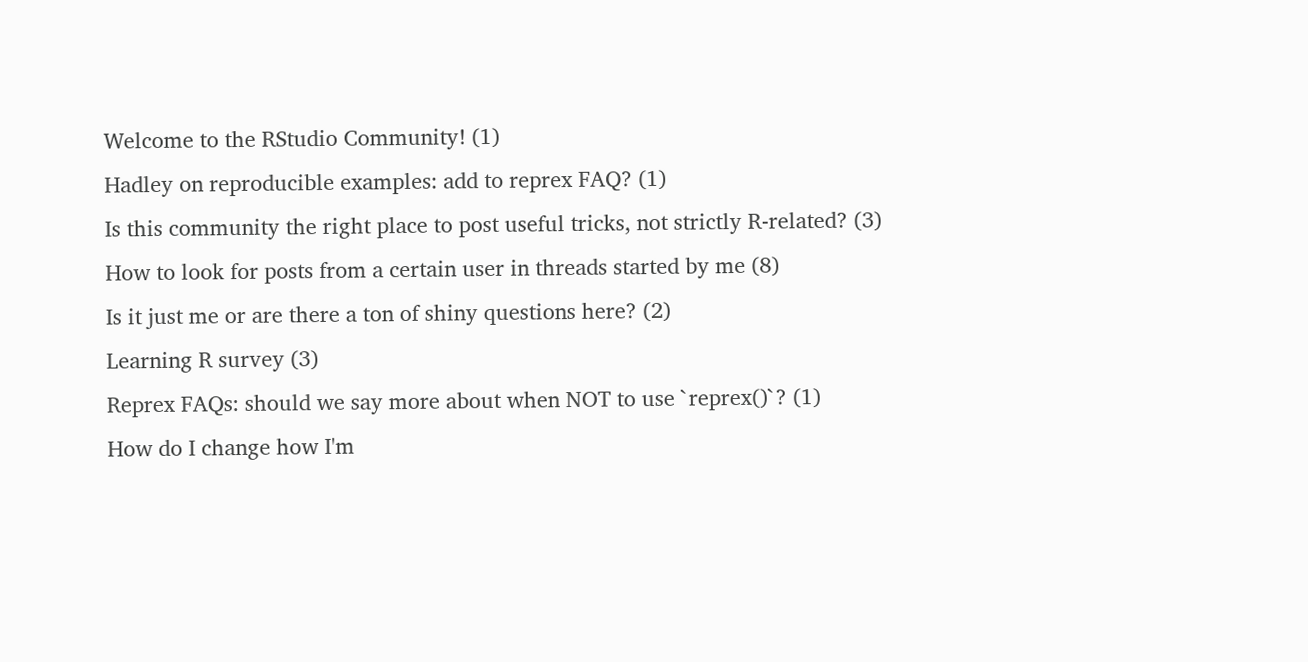Welcome to the RStudio Community! (1)
Hadley on reproducible examples: add to reprex FAQ? (1)
Is this community the right place to post useful tricks, not strictly R-related? (3)
How to look for posts from a certain user in threads started by me (8)
Is it just me or are there a ton of shiny questions here? (2)
Learning R survey (3)
Reprex FAQs: should we say more about when NOT to use `reprex()`? (1)
How do I change how I'm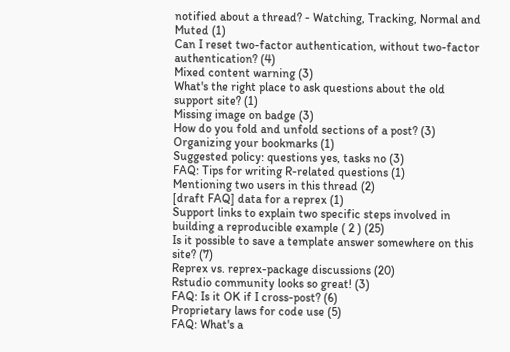notified about a thread? - Watching, Tracking, Normal and Muted (1)
Can I reset two-factor authentication, without two-factor authentication? (4)
Mixed content warning (3)
What's the right place to ask questions about the old support site? (1)
Missing image on badge (3)
How do you fold and unfold sections of a post? (3)
Organizing your bookmarks (1)
Suggested policy: questions yes, tasks no (3)
FAQ: Tips for writing R-related questions (1)
Mentioning two users in this thread (2)
[draft FAQ] data for a reprex (1)
Support links to explain two specific steps involved in building a reproducible example ( 2 ) (25)
Is it possible to save a template answer somewhere on this site? (7)
Reprex vs. reprex-package discussions (20)
Rstudio community looks so great! (3)
FAQ: Is it OK if I cross-post? (6)
Proprietary laws for code use (5)
FAQ: What's a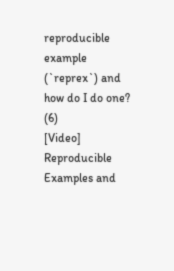reproducible example (`reprex`) and how do I do one? (6)
[Video] Reproducible Examples and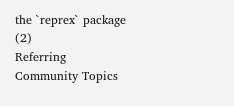the `reprex` package (2)
Referring Community Topics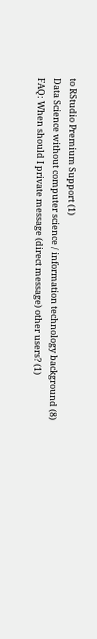to RStudio Premium Support (1)
Data Science without computer science / information technology background (8)
FAQ: When should I private message (direct message) other users? (1)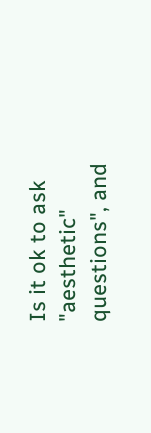Is it ok to ask "aesthetic" questions", and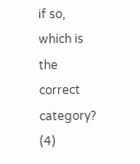if so, which is the correct category? (4)